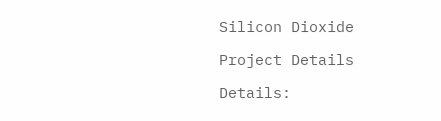Silicon Dioxide

Project Details

Details: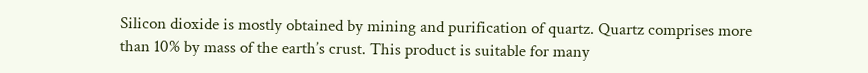Silicon dioxide is mostly obtained by mining and purification of quartz. Quartz comprises more than 10% by mass of the earth’s crust. This product is suitable for many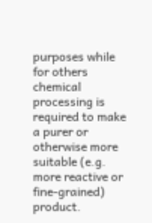purposes while for others chemical processing is required to make a purer or otherwise more suitable (e.g. more reactive or fine-grained) product.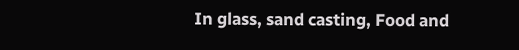In glass, sand casting, Food and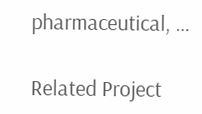pharmaceutical, …

Related Project